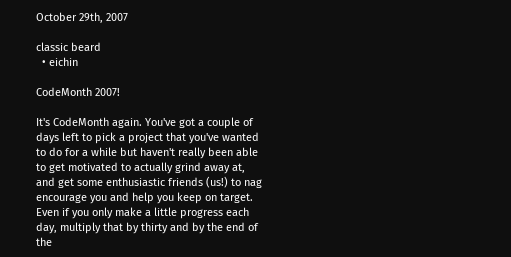October 29th, 2007

classic beard
  • eichin

CodeMonth 2007!

It's CodeMonth again. You've got a couple of days left to pick a project that you've wanted to do for a while but haven't really been able to get motivated to actually grind away at, and get some enthusiastic friends (us!) to nag encourage you and help you keep on target. Even if you only make a little progress each day, multiply that by thirty and by the end of the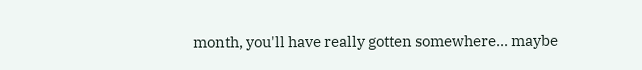month, you'll have really gotten somewhere... maybe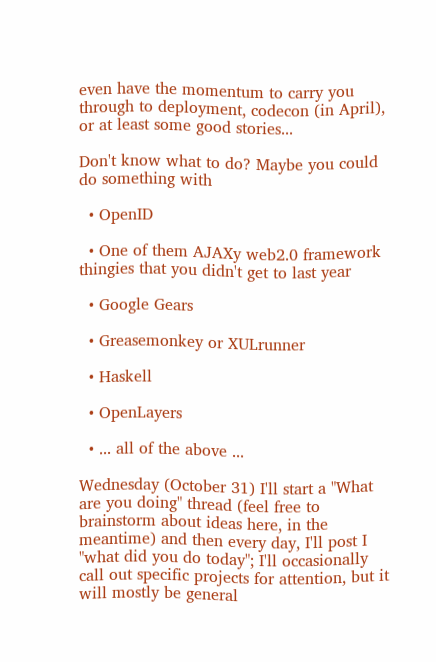even have the momentum to carry you through to deployment, codecon (in April), or at least some good stories...

Don't know what to do? Maybe you could do something with

  • OpenID

  • One of them AJAXy web2.0 framework thingies that you didn't get to last year

  • Google Gears

  • Greasemonkey or XULrunner

  • Haskell

  • OpenLayers

  • ... all of the above ...

Wednesday (October 31) I'll start a "What are you doing" thread (feel free to brainstorm about ideas here, in the meantime) and then every day, I'll post I "what did you do today"; I'll occasionally call out specific projects for attention, but it will mostly be general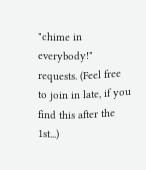"chime in everybody!" requests. (Feel free to join in late, if you find this after the 1st...)